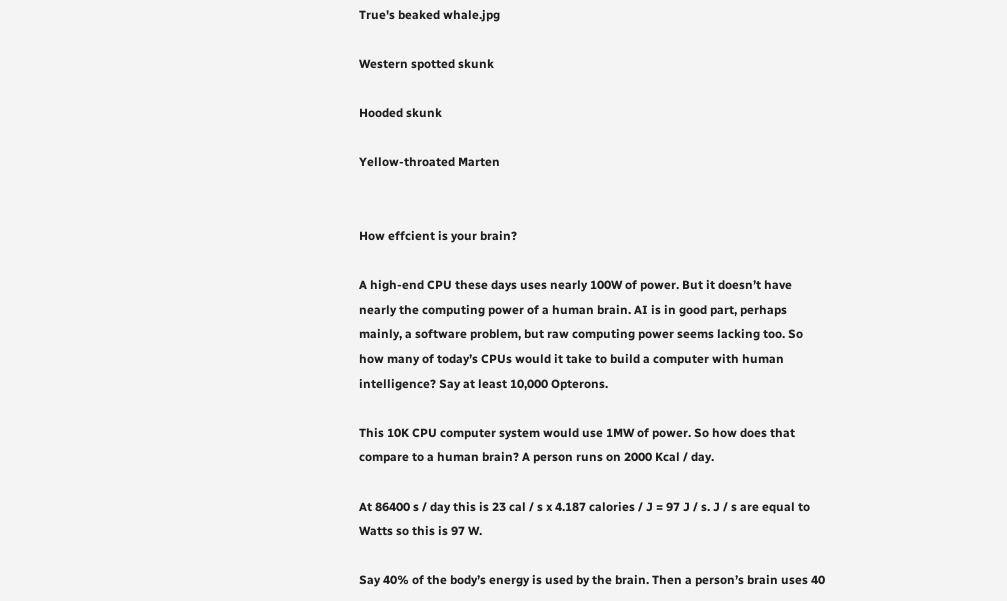True's beaked whale.jpg

Western spotted skunk

Hooded skunk

Yellow-throated Marten


How effcient is your brain?

A high-end CPU these days uses nearly 100W of power. But it doesn’t have nearly the computing power of a human brain. AI is in good part, perhaps mainly, a software problem, but raw computing power seems lacking too. So how many of today’s CPUs would it take to build a computer with human intelligence? Say at least 10,000 Opterons.

This 10K CPU computer system would use 1MW of power. So how does that compare to a human brain? A person runs on 2000 Kcal / day.

At 86400 s / day this is 23 cal / s x 4.187 calories / J = 97 J / s. J / s are equal to Watts so this is 97 W.

Say 40% of the body’s energy is used by the brain. Then a person’s brain uses 40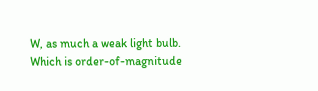W, as much a weak light bulb. Which is order-of-magnitude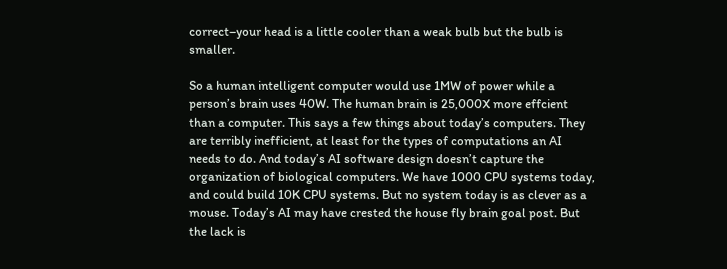correct–your head is a little cooler than a weak bulb but the bulb is smaller.

So a human intelligent computer would use 1MW of power while a person’s brain uses 40W. The human brain is 25,000X more effcient than a computer. This says a few things about today’s computers. They are terribly inefficient, at least for the types of computations an AI needs to do. And today’s AI software design doesn’t capture the organization of biological computers. We have 1000 CPU systems today, and could build 10K CPU systems. But no system today is as clever as a mouse. Today’s AI may have crested the house fly brain goal post. But the lack is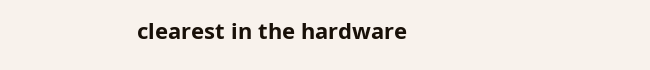clearest in the hardware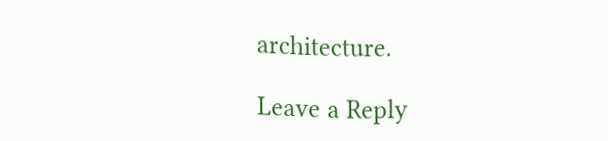architecture.

Leave a Reply